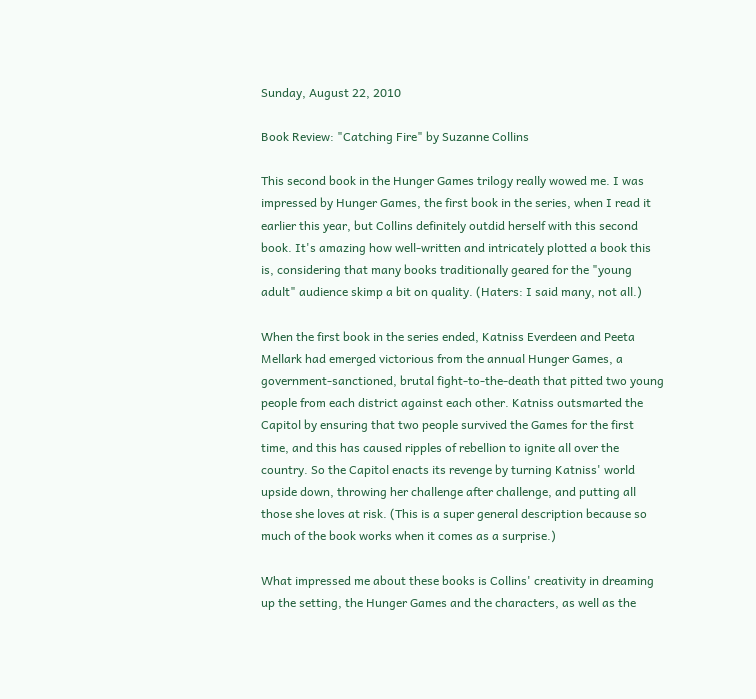Sunday, August 22, 2010

Book Review: "Catching Fire" by Suzanne Collins

This second book in the Hunger Games trilogy really wowed me. I was impressed by Hunger Games, the first book in the series, when I read it earlier this year, but Collins definitely outdid herself with this second book. It's amazing how well-written and intricately plotted a book this is, considering that many books traditionally geared for the "young adult" audience skimp a bit on quality. (Haters: I said many, not all.)

When the first book in the series ended, Katniss Everdeen and Peeta Mellark had emerged victorious from the annual Hunger Games, a government-sanctioned, brutal fight-to-the-death that pitted two young people from each district against each other. Katniss outsmarted the Capitol by ensuring that two people survived the Games for the first time, and this has caused ripples of rebellion to ignite all over the country. So the Capitol enacts its revenge by turning Katniss' world upside down, throwing her challenge after challenge, and putting all those she loves at risk. (This is a super general description because so much of the book works when it comes as a surprise.)

What impressed me about these books is Collins' creativity in dreaming up the setting, the Hunger Games and the characters, as well as the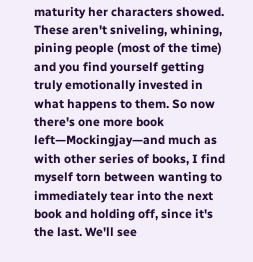maturity her characters showed. These aren't sniveling, whining, pining people (most of the time) and you find yourself getting truly emotionally invested in what happens to them. So now there's one more book left—Mockingjay—and much as with other series of books, I find myself torn between wanting to immediately tear into the next book and holding off, since it's the last. We'll see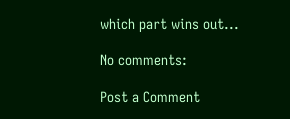which part wins out...

No comments:

Post a Comment